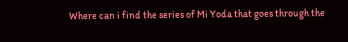Where can i find the series of Mi Yoda that goes through the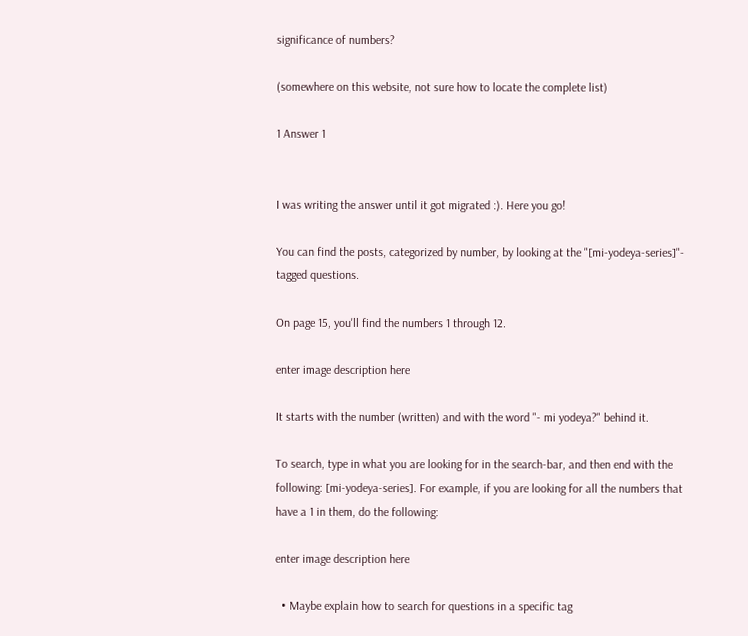significance of numbers?

(somewhere on this website, not sure how to locate the complete list)

1 Answer 1


I was writing the answer until it got migrated :). Here you go!

You can find the posts, categorized by number, by looking at the "[mi-yodeya-series]"- tagged questions.

On page 15, you'll find the numbers 1 through 12.

enter image description here

It starts with the number (written) and with the word "- mi yodeya?" behind it.

To search, type in what you are looking for in the search-bar, and then end with the following: [mi-yodeya-series]. For example, if you are looking for all the numbers that have a 1 in them, do the following:

enter image description here

  • Maybe explain how to search for questions in a specific tag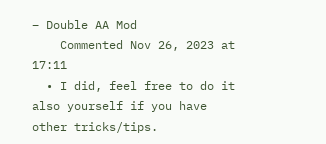– Double AA Mod
    Commented Nov 26, 2023 at 17:11
  • I did, feel free to do it also yourself if you have other tricks/tips.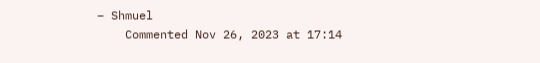– Shmuel
    Commented Nov 26, 2023 at 17:14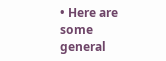• Here are some general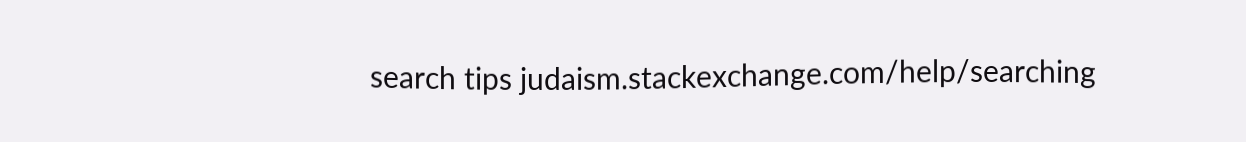search tips judaism.stackexchange.com/help/searching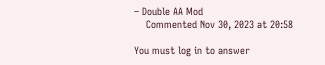– Double AA Mod
    Commented Nov 30, 2023 at 20:58

You must log in to answer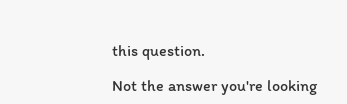this question.

Not the answer you're looking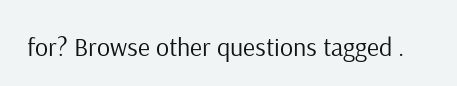for? Browse other questions tagged .